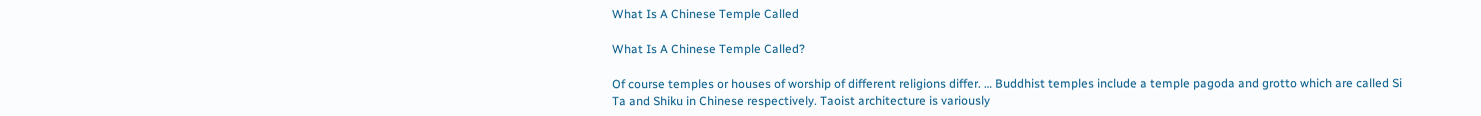What Is A Chinese Temple Called

What Is A Chinese Temple Called?

Of course temples or houses of worship of different religions differ. … Buddhist temples include a temple pagoda and grotto which are called Si Ta and Shiku in Chinese respectively. Taoist architecture is variously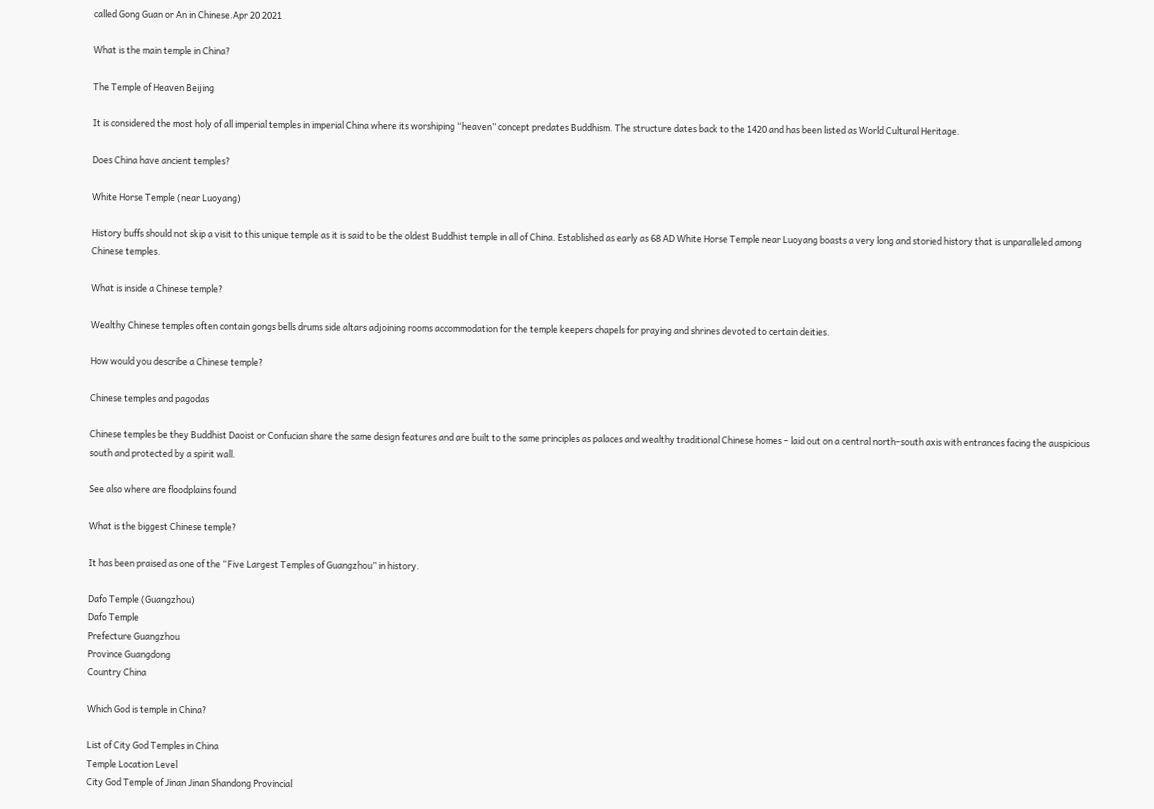called Gong Guan or An in Chinese.Apr 20 2021

What is the main temple in China?

The Temple of Heaven Beijing

It is considered the most holy of all imperial temples in imperial China where its worshiping “heaven” concept predates Buddhism. The structure dates back to the 1420 and has been listed as World Cultural Heritage.

Does China have ancient temples?

White Horse Temple (near Luoyang)

History buffs should not skip a visit to this unique temple as it is said to be the oldest Buddhist temple in all of China. Established as early as 68 AD White Horse Temple near Luoyang boasts a very long and storied history that is unparalleled among Chinese temples.

What is inside a Chinese temple?

Wealthy Chinese temples often contain gongs bells drums side altars adjoining rooms accommodation for the temple keepers chapels for praying and shrines devoted to certain deities.

How would you describe a Chinese temple?

Chinese temples and pagodas

Chinese temples be they Buddhist Daoist or Confucian share the same design features and are built to the same principles as palaces and wealthy traditional Chinese homes – laid out on a central north–south axis with entrances facing the auspicious south and protected by a spirit wall.

See also where are floodplains found

What is the biggest Chinese temple?

It has been praised as one of the “Five Largest Temples of Guangzhou” in history.

Dafo Temple (Guangzhou)
Dafo Temple
Prefecture Guangzhou
Province Guangdong
Country China

Which God is temple in China?

List of City God Temples in China
Temple Location Level
City God Temple of Jinan Jinan Shandong Provincial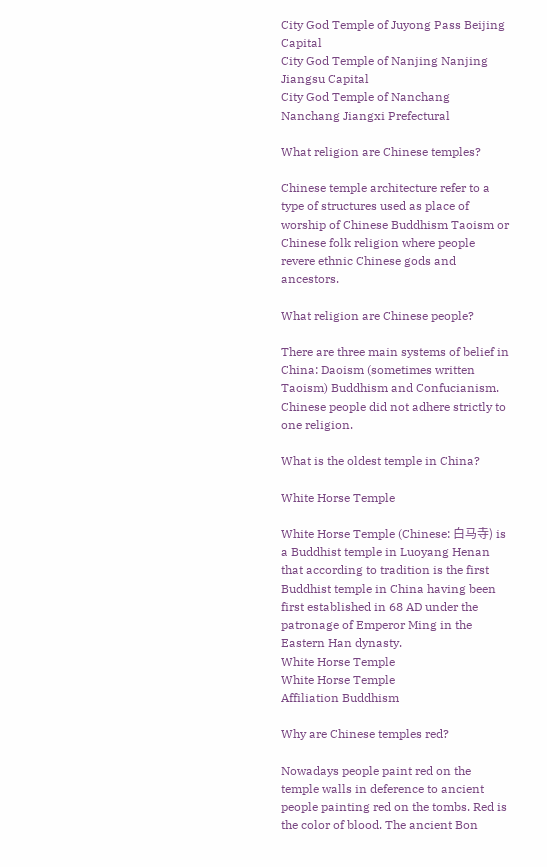City God Temple of Juyong Pass Beijing Capital
City God Temple of Nanjing Nanjing Jiangsu Capital
City God Temple of Nanchang Nanchang Jiangxi Prefectural

What religion are Chinese temples?

Chinese temple architecture refer to a type of structures used as place of worship of Chinese Buddhism Taoism or Chinese folk religion where people revere ethnic Chinese gods and ancestors.

What religion are Chinese people?

There are three main systems of belief in China: Daoism (sometimes written Taoism) Buddhism and Confucianism. Chinese people did not adhere strictly to one religion.

What is the oldest temple in China?

White Horse Temple

White Horse Temple (Chinese: 白马寺) is a Buddhist temple in Luoyang Henan that according to tradition is the first Buddhist temple in China having been first established in 68 AD under the patronage of Emperor Ming in the Eastern Han dynasty.
White Horse Temple
White Horse Temple
Affiliation Buddhism

Why are Chinese temples red?

Nowadays people paint red on the temple walls in deference to ancient people painting red on the tombs. Red is the color of blood. The ancient Bon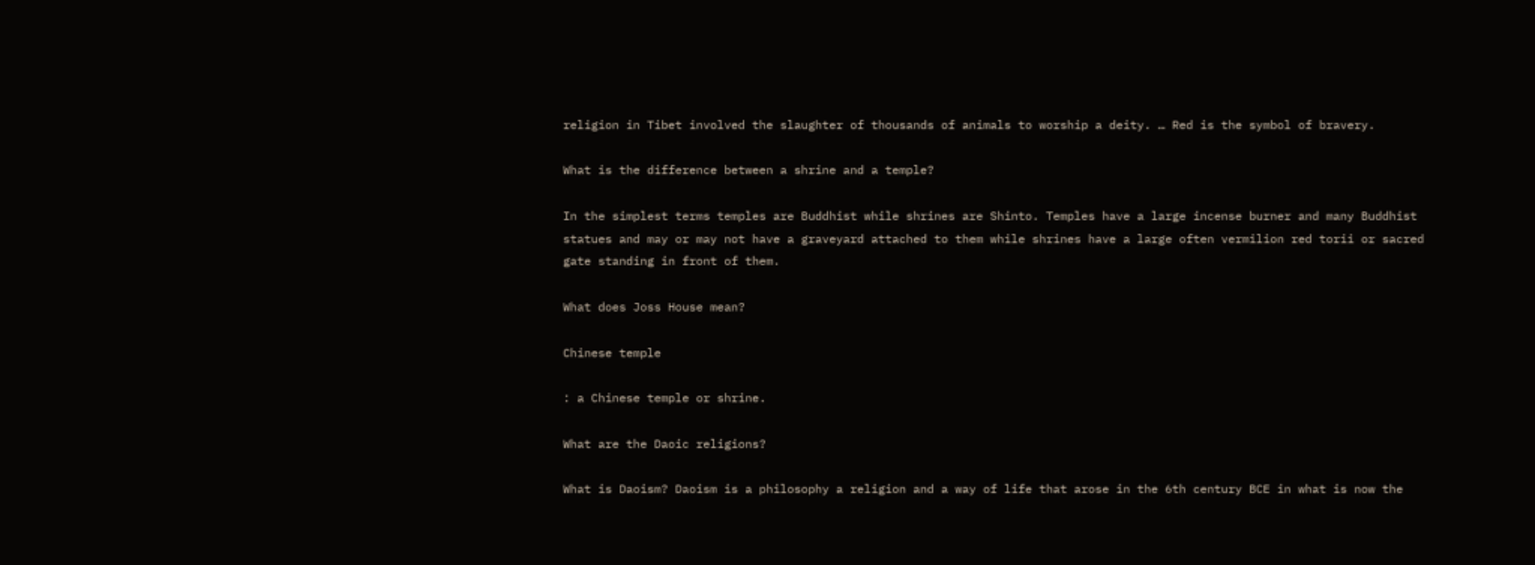religion in Tibet involved the slaughter of thousands of animals to worship a deity. … Red is the symbol of bravery.

What is the difference between a shrine and a temple?

In the simplest terms temples are Buddhist while shrines are Shinto. Temples have a large incense burner and many Buddhist statues and may or may not have a graveyard attached to them while shrines have a large often vermilion red torii or sacred gate standing in front of them.

What does Joss House mean?

Chinese temple

: a Chinese temple or shrine.

What are the Daoic religions?

What is Daoism? Daoism is a philosophy a religion and a way of life that arose in the 6th century BCE in what is now the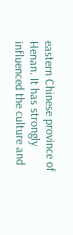eastern Chinese province of Henan. It has strongly influenced the culture and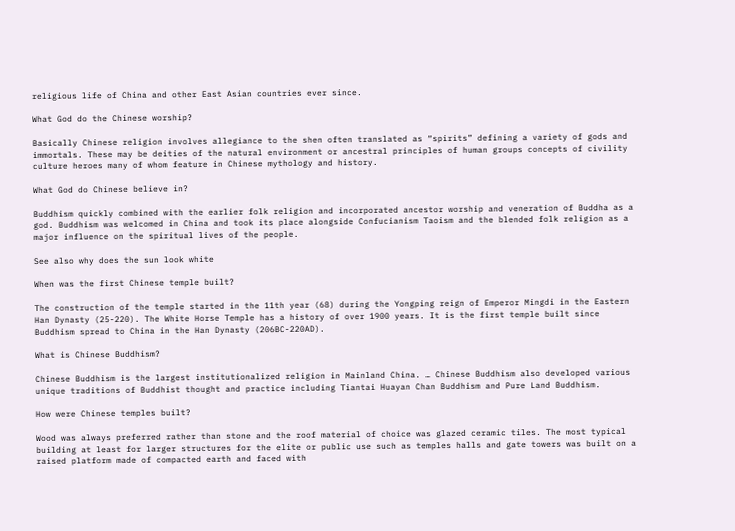religious life of China and other East Asian countries ever since.

What God do the Chinese worship?

Basically Chinese religion involves allegiance to the shen often translated as “spirits” defining a variety of gods and immortals. These may be deities of the natural environment or ancestral principles of human groups concepts of civility culture heroes many of whom feature in Chinese mythology and history.

What God do Chinese believe in?

Buddhism quickly combined with the earlier folk religion and incorporated ancestor worship and veneration of Buddha as a god. Buddhism was welcomed in China and took its place alongside Confucianism Taoism and the blended folk religion as a major influence on the spiritual lives of the people.

See also why does the sun look white

When was the first Chinese temple built?

The construction of the temple started in the 11th year (68) during the Yongping reign of Emperor Mingdi in the Eastern Han Dynasty (25-220). The White Horse Temple has a history of over 1900 years. It is the first temple built since Buddhism spread to China in the Han Dynasty (206BC-220AD).

What is Chinese Buddhism?

Chinese Buddhism is the largest institutionalized religion in Mainland China. … Chinese Buddhism also developed various unique traditions of Buddhist thought and practice including Tiantai Huayan Chan Buddhism and Pure Land Buddhism.

How were Chinese temples built?

Wood was always preferred rather than stone and the roof material of choice was glazed ceramic tiles. The most typical building at least for larger structures for the elite or public use such as temples halls and gate towers was built on a raised platform made of compacted earth and faced with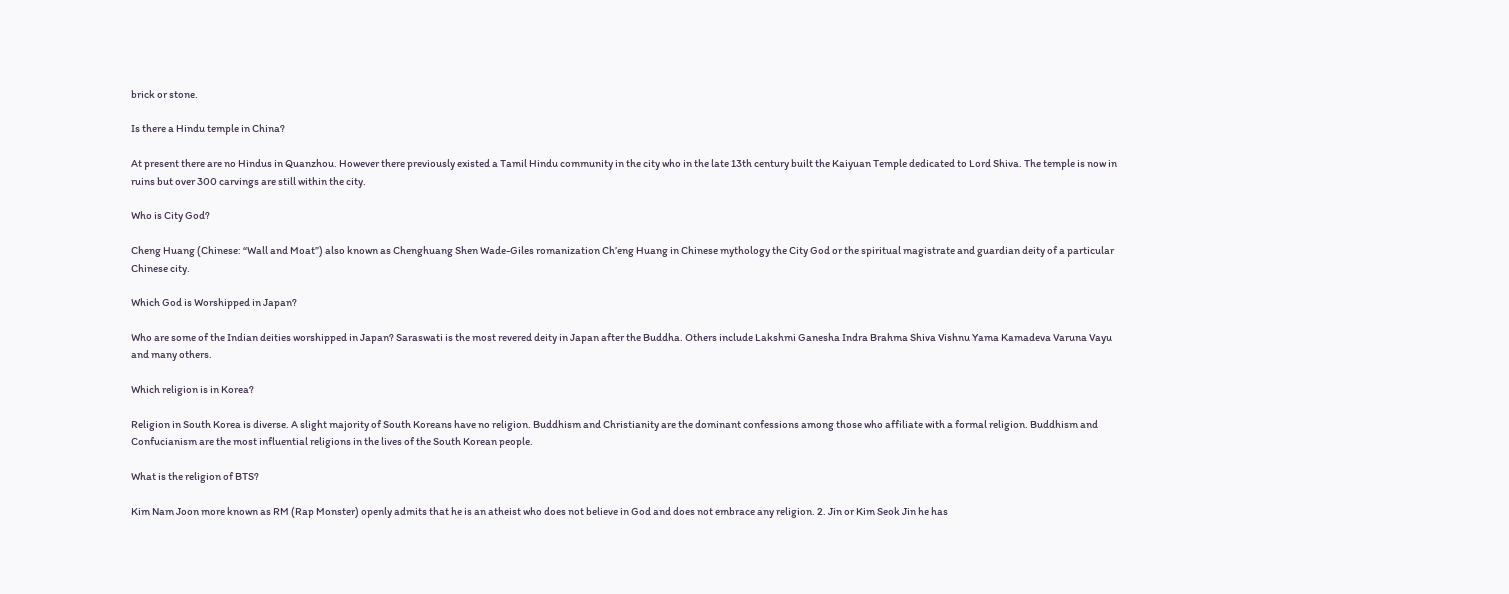brick or stone.

Is there a Hindu temple in China?

At present there are no Hindus in Quanzhou. However there previously existed a Tamil Hindu community in the city who in the late 13th century built the Kaiyuan Temple dedicated to Lord Shiva. The temple is now in ruins but over 300 carvings are still within the city.

Who is City God?

Cheng Huang (Chinese: “Wall and Moat”) also known as Chenghuang Shen Wade-Giles romanization Ch’eng Huang in Chinese mythology the City God or the spiritual magistrate and guardian deity of a particular Chinese city.

Which God is Worshipped in Japan?

Who are some of the Indian deities worshipped in Japan? Saraswati is the most revered deity in Japan after the Buddha. Others include Lakshmi Ganesha Indra Brahma Shiva Vishnu Yama Kamadeva Varuna Vayu and many others.

Which religion is in Korea?

Religion in South Korea is diverse. A slight majority of South Koreans have no religion. Buddhism and Christianity are the dominant confessions among those who affiliate with a formal religion. Buddhism and Confucianism are the most influential religions in the lives of the South Korean people.

What is the religion of BTS?

Kim Nam Joon more known as RM (Rap Monster) openly admits that he is an atheist who does not believe in God and does not embrace any religion. 2. Jin or Kim Seok Jin he has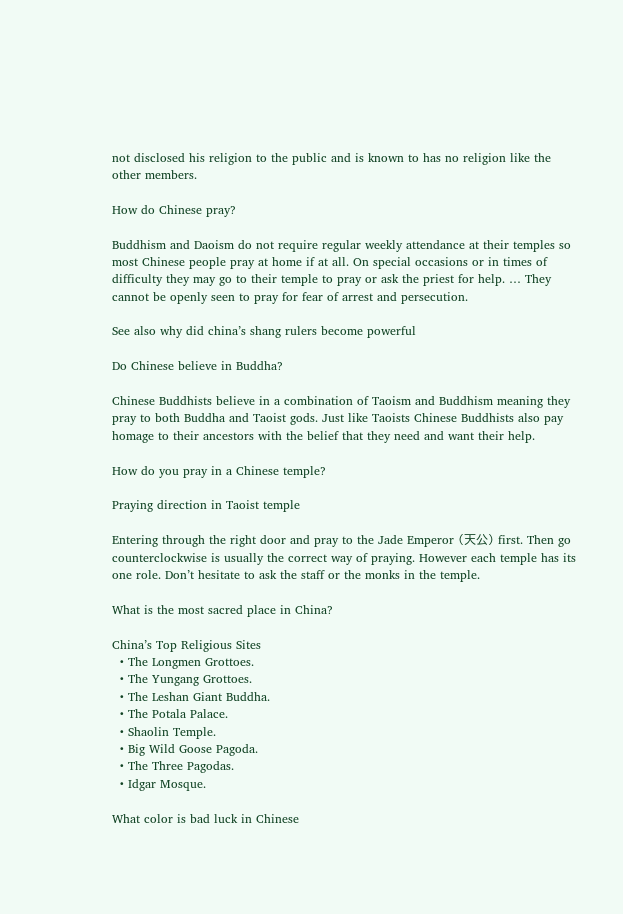not disclosed his religion to the public and is known to has no religion like the other members.

How do Chinese pray?

Buddhism and Daoism do not require regular weekly attendance at their temples so most Chinese people pray at home if at all. On special occasions or in times of difficulty they may go to their temple to pray or ask the priest for help. … They cannot be openly seen to pray for fear of arrest and persecution.

See also why did china’s shang rulers become powerful

Do Chinese believe in Buddha?

Chinese Buddhists believe in a combination of Taoism and Buddhism meaning they pray to both Buddha and Taoist gods. Just like Taoists Chinese Buddhists also pay homage to their ancestors with the belief that they need and want their help.

How do you pray in a Chinese temple?

Praying direction in Taoist temple

Entering through the right door and pray to the Jade Emperor (天公) first. Then go counterclockwise is usually the correct way of praying. However each temple has its one role. Don’t hesitate to ask the staff or the monks in the temple.

What is the most sacred place in China?

China’s Top Religious Sites
  • The Longmen Grottoes.
  • The Yungang Grottoes.
  • The Leshan Giant Buddha.
  • The Potala Palace.
  • Shaolin Temple.
  • Big Wild Goose Pagoda.
  • The Three Pagodas.
  • Idgar Mosque.

What color is bad luck in Chinese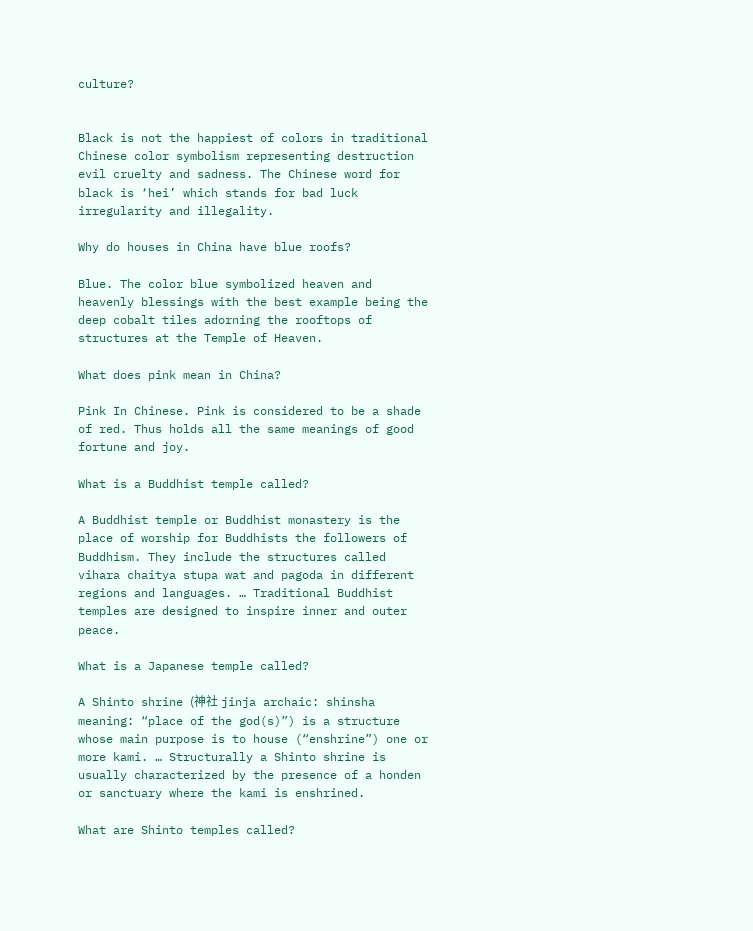culture?


Black is not the happiest of colors in traditional Chinese color symbolism representing destruction evil cruelty and sadness. The Chinese word for black is ‘hei’ which stands for bad luck irregularity and illegality.

Why do houses in China have blue roofs?

Blue. The color blue symbolized heaven and heavenly blessings with the best example being the deep cobalt tiles adorning the rooftops of structures at the Temple of Heaven.

What does pink mean in China?

Pink In Chinese. Pink is considered to be a shade of red. Thus holds all the same meanings of good fortune and joy.

What is a Buddhist temple called?

A Buddhist temple or Buddhist monastery is the place of worship for Buddhists the followers of Buddhism. They include the structures called vihara chaitya stupa wat and pagoda in different regions and languages. … Traditional Buddhist temples are designed to inspire inner and outer peace.

What is a Japanese temple called?

A Shinto shrine (神社 jinja archaic: shinsha meaning: “place of the god(s)”) is a structure whose main purpose is to house (“enshrine”) one or more kami. … Structurally a Shinto shrine is usually characterized by the presence of a honden or sanctuary where the kami is enshrined.

What are Shinto temples called?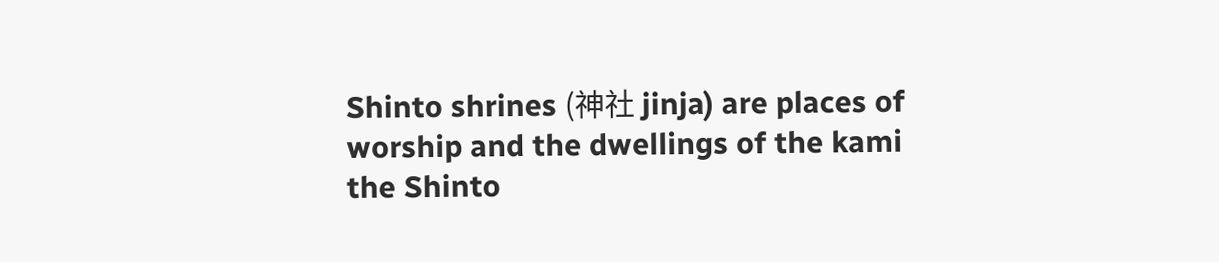Shinto shrines (神社 jinja) are places of worship and the dwellings of the kami the Shinto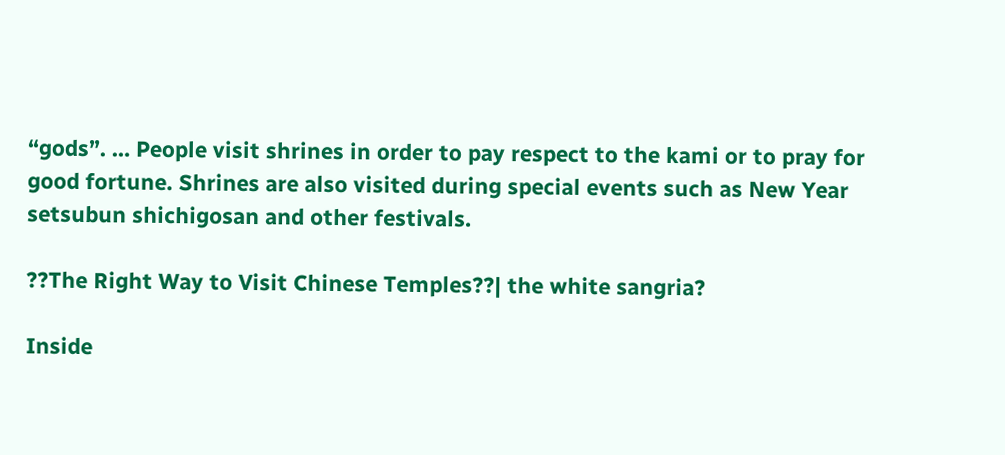“gods”. … People visit shrines in order to pay respect to the kami or to pray for good fortune. Shrines are also visited during special events such as New Year setsubun shichigosan and other festivals.

??The Right Way to Visit Chinese Temples??| the white sangria?

Inside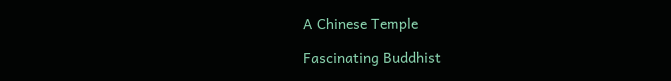A Chinese Temple

Fascinating Buddhist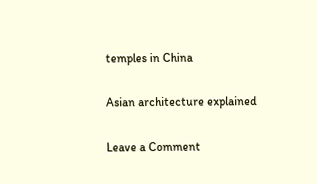temples in China

Asian architecture explained

Leave a Comment